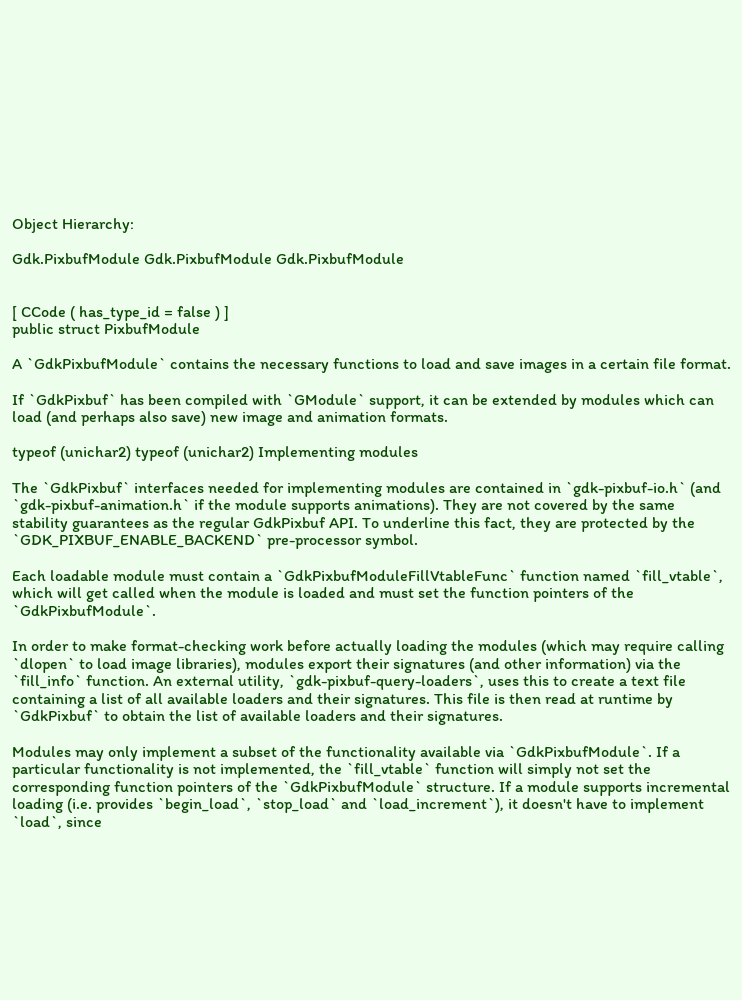Object Hierarchy:

Gdk.PixbufModule Gdk.PixbufModule Gdk.PixbufModule


[ CCode ( has_type_id = false ) ]
public struct PixbufModule

A `GdkPixbufModule` contains the necessary functions to load and save images in a certain file format.

If `GdkPixbuf` has been compiled with `GModule` support, it can be extended by modules which can load (and perhaps also save) new image and animation formats.

typeof (unichar2) typeof (unichar2) Implementing modules

The `GdkPixbuf` interfaces needed for implementing modules are contained in `gdk-pixbuf-io.h` (and `gdk-pixbuf-animation.h` if the module supports animations). They are not covered by the same stability guarantees as the regular GdkPixbuf API. To underline this fact, they are protected by the `GDK_PIXBUF_ENABLE_BACKEND` pre-processor symbol.

Each loadable module must contain a `GdkPixbufModuleFillVtableFunc` function named `fill_vtable`, which will get called when the module is loaded and must set the function pointers of the `GdkPixbufModule`.

In order to make format-checking work before actually loading the modules (which may require calling `dlopen` to load image libraries), modules export their signatures (and other information) via the `fill_info` function. An external utility, `gdk-pixbuf-query-loaders`, uses this to create a text file containing a list of all available loaders and their signatures. This file is then read at runtime by `GdkPixbuf` to obtain the list of available loaders and their signatures.

Modules may only implement a subset of the functionality available via `GdkPixbufModule`. If a particular functionality is not implemented, the `fill_vtable` function will simply not set the corresponding function pointers of the `GdkPixbufModule` structure. If a module supports incremental loading (i.e. provides `begin_load`, `stop_load` and `load_increment`), it doesn't have to implement `load`, since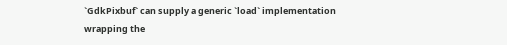`GdkPixbuf` can supply a generic `load` implementation wrapping the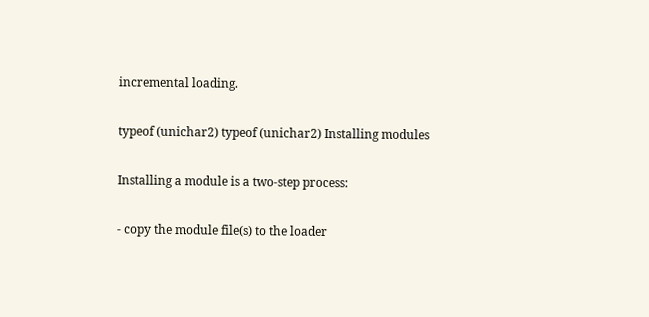incremental loading.

typeof (unichar2) typeof (unichar2) Installing modules

Installing a module is a two-step process:

- copy the module file(s) to the loader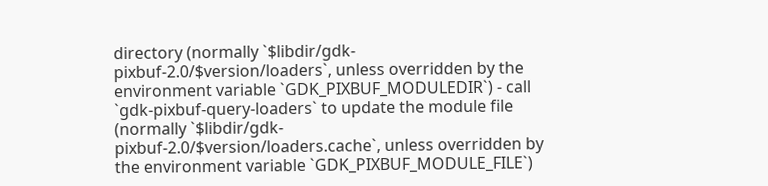directory (normally `$libdir/gdk-pixbuf-2.0/$version/loaders`, unless overridden by the environment variable `GDK_PIXBUF_MODULEDIR`) - call `gdk-pixbuf-query-loaders` to update the module file (normally `$libdir/gdk-pixbuf-2.0/$version/loaders.cache`, unless overridden by the environment variable `GDK_PIXBUF_MODULE_FILE`)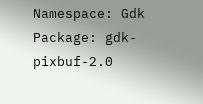Namespace: Gdk
Package: gdk-pixbuf-2.0